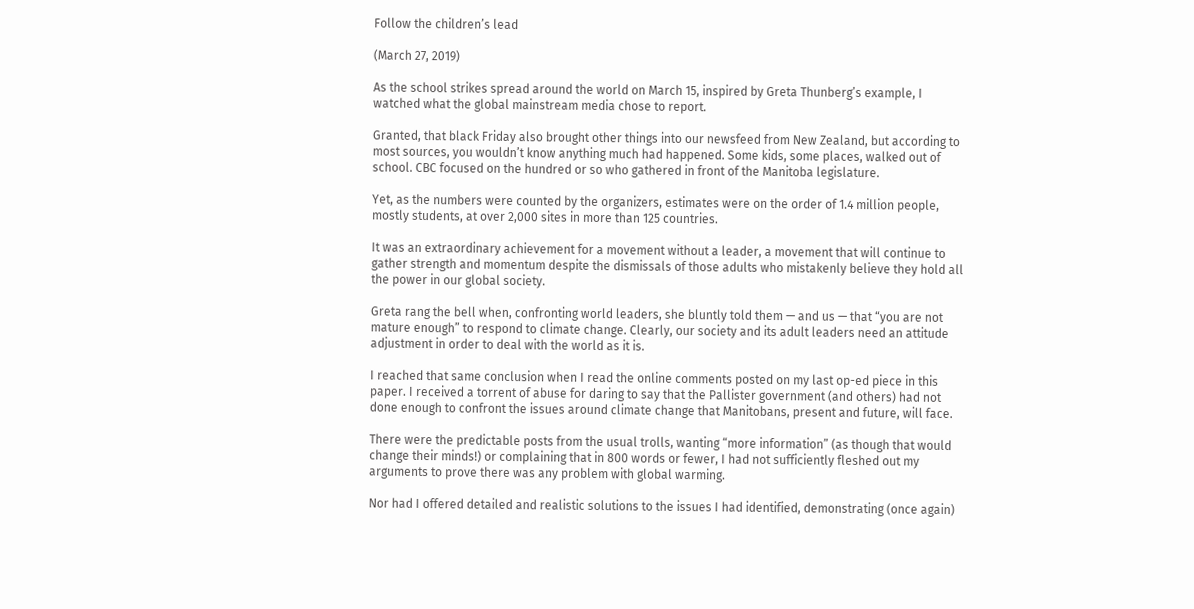Follow the children’s lead

(March 27, 2019)

As the school strikes spread around the world on March 15, inspired by Greta Thunberg’s example, I watched what the global mainstream media chose to report.

Granted, that black Friday also brought other things into our newsfeed from New Zealand, but according to most sources, you wouldn’t know anything much had happened. Some kids, some places, walked out of school. CBC focused on the hundred or so who gathered in front of the Manitoba legislature.

Yet, as the numbers were counted by the organizers, estimates were on the order of 1.4 million people, mostly students, at over 2,000 sites in more than 125 countries.

It was an extraordinary achievement for a movement without a leader, a movement that will continue to gather strength and momentum despite the dismissals of those adults who mistakenly believe they hold all the power in our global society.

Greta rang the bell when, confronting world leaders, she bluntly told them — and us — that “you are not mature enough” to respond to climate change. Clearly, our society and its adult leaders need an attitude adjustment in order to deal with the world as it is.

I reached that same conclusion when I read the online comments posted on my last op-ed piece in this paper. I received a torrent of abuse for daring to say that the Pallister government (and others) had not done enough to confront the issues around climate change that Manitobans, present and future, will face.

There were the predictable posts from the usual trolls, wanting “more information” (as though that would change their minds!) or complaining that in 800 words or fewer, I had not sufficiently fleshed out my arguments to prove there was any problem with global warming.

Nor had I offered detailed and realistic solutions to the issues I had identified, demonstrating (once again)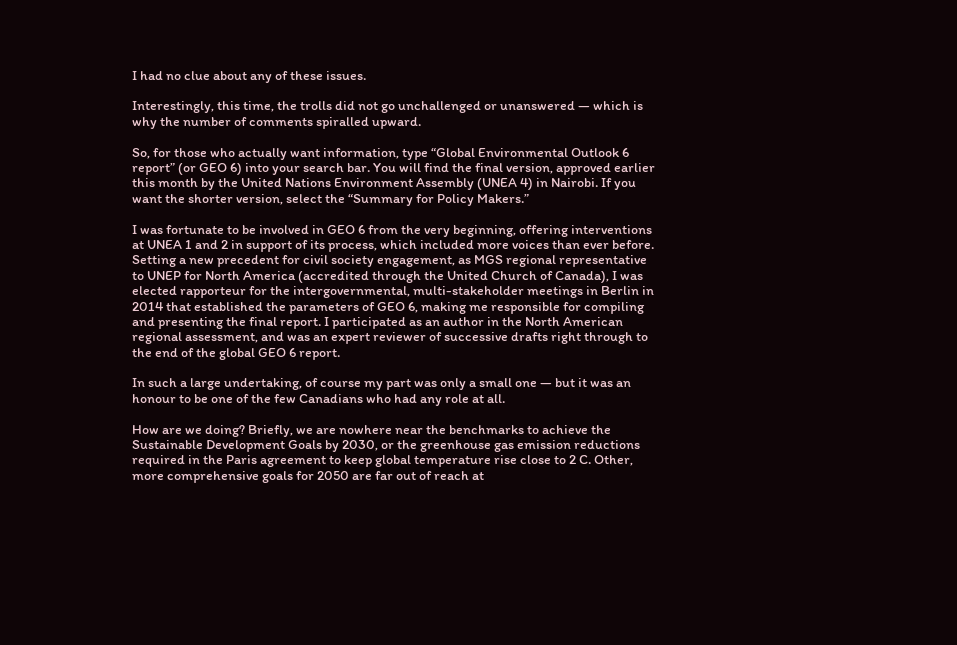I had no clue about any of these issues.

Interestingly, this time, the trolls did not go unchallenged or unanswered — which is why the number of comments spiralled upward.

So, for those who actually want information, type “Global Environmental Outlook 6 report” (or GEO 6) into your search bar. You will find the final version, approved earlier this month by the United Nations Environment Assembly (UNEA 4) in Nairobi. If you want the shorter version, select the “Summary for Policy Makers.”

I was fortunate to be involved in GEO 6 from the very beginning, offering interventions at UNEA 1 and 2 in support of its process, which included more voices than ever before. Setting a new precedent for civil society engagement, as MGS regional representative to UNEP for North America (accredited through the United Church of Canada), I was elected rapporteur for the intergovernmental, multi-stakeholder meetings in Berlin in 2014 that established the parameters of GEO 6, making me responsible for compiling and presenting the final report. I participated as an author in the North American regional assessment, and was an expert reviewer of successive drafts right through to the end of the global GEO 6 report.

In such a large undertaking, of course my part was only a small one — but it was an honour to be one of the few Canadians who had any role at all.

How are we doing? Briefly, we are nowhere near the benchmarks to achieve the Sustainable Development Goals by 2030, or the greenhouse gas emission reductions required in the Paris agreement to keep global temperature rise close to 2 C. Other, more comprehensive goals for 2050 are far out of reach at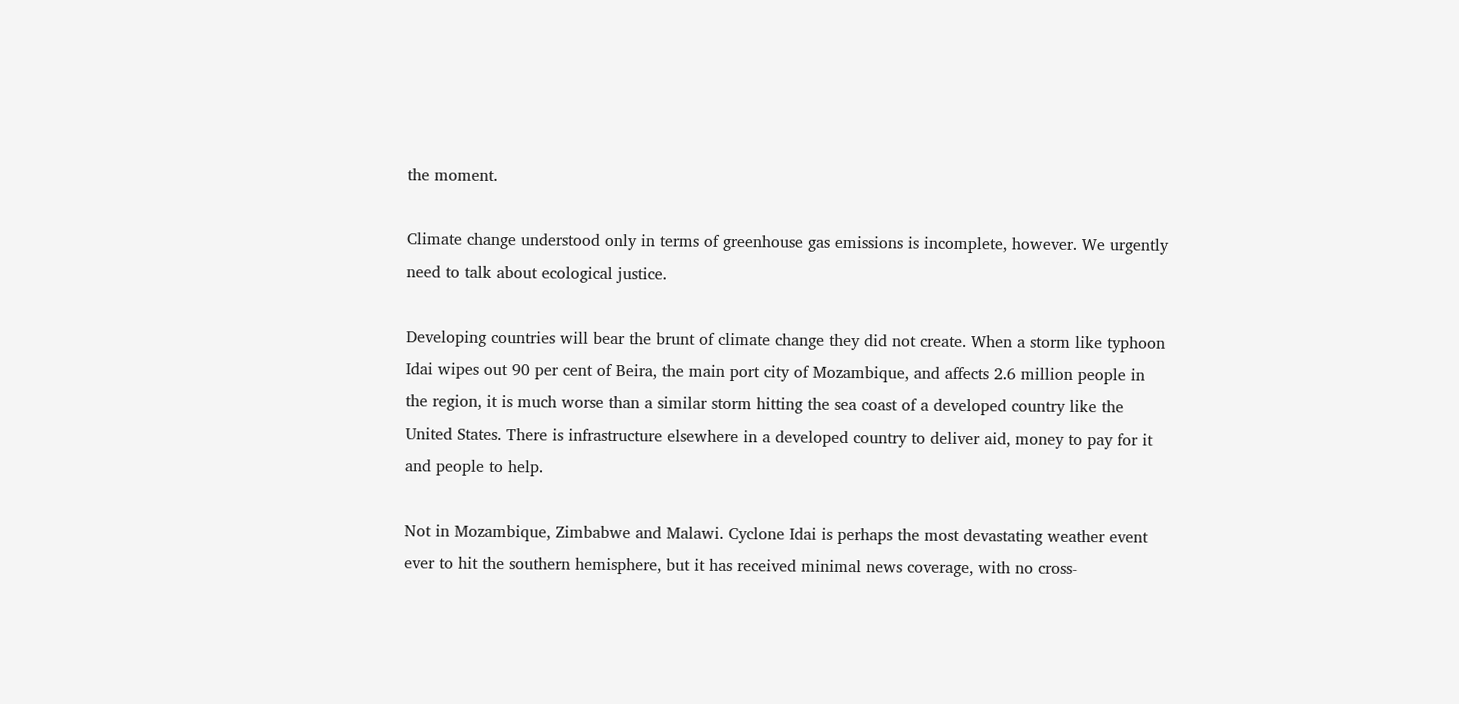the moment.

Climate change understood only in terms of greenhouse gas emissions is incomplete, however. We urgently need to talk about ecological justice.

Developing countries will bear the brunt of climate change they did not create. When a storm like typhoon Idai wipes out 90 per cent of Beira, the main port city of Mozambique, and affects 2.6 million people in the region, it is much worse than a similar storm hitting the sea coast of a developed country like the United States. There is infrastructure elsewhere in a developed country to deliver aid, money to pay for it and people to help.

Not in Mozambique, Zimbabwe and Malawi. Cyclone Idai is perhaps the most devastating weather event ever to hit the southern hemisphere, but it has received minimal news coverage, with no cross-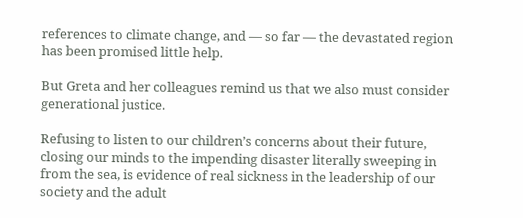references to climate change, and — so far — the devastated region has been promised little help.

But Greta and her colleagues remind us that we also must consider generational justice.

Refusing to listen to our children’s concerns about their future, closing our minds to the impending disaster literally sweeping in from the sea, is evidence of real sickness in the leadership of our society and the adult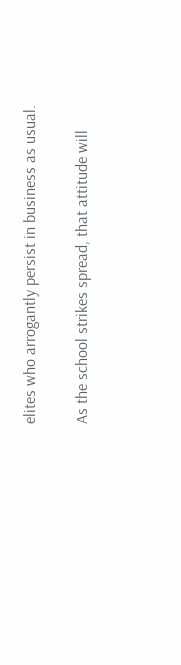elites who arrogantly persist in business as usual.

As the school strikes spread, that attitude will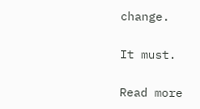change.

It must.

Read more